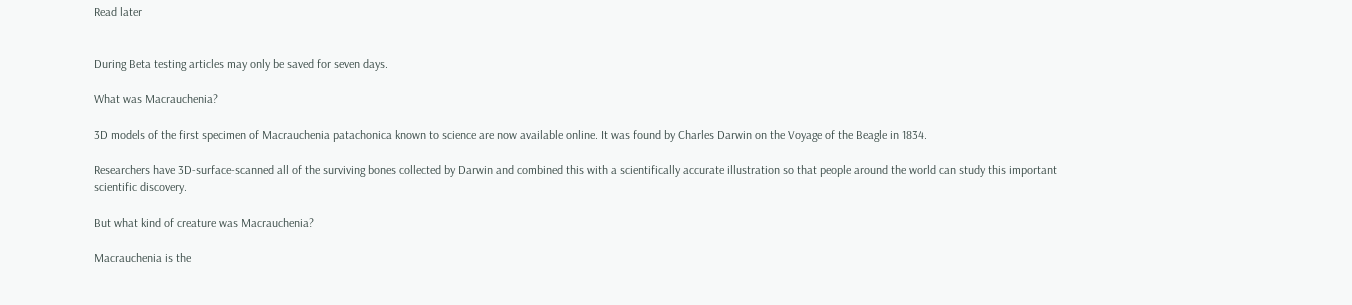Read later


During Beta testing articles may only be saved for seven days.

What was Macrauchenia?

3D models of the first specimen of Macrauchenia patachonica known to science are now available online. It was found by Charles Darwin on the Voyage of the Beagle in 1834.

Researchers have 3D-surface-scanned all of the surviving bones collected by Darwin and combined this with a scientifically accurate illustration so that people around the world can study this important scientific discovery.

But what kind of creature was Macrauchenia?

Macrauchenia is the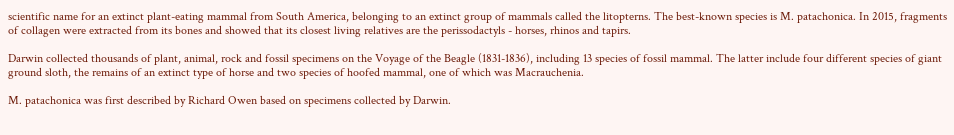scientific name for an extinct plant-eating mammal from South America, belonging to an extinct group of mammals called the litopterns. The best-known species is M. patachonica. In 2015, fragments of collagen were extracted from its bones and showed that its closest living relatives are the perissodactyls - horses, rhinos and tapirs.

Darwin collected thousands of plant, animal, rock and fossil specimens on the Voyage of the Beagle (1831-1836), including 13 species of fossil mammal. The latter include four different species of giant ground sloth, the remains of an extinct type of horse and two species of hoofed mammal, one of which was Macrauchenia.

M. patachonica was first described by Richard Owen based on specimens collected by Darwin.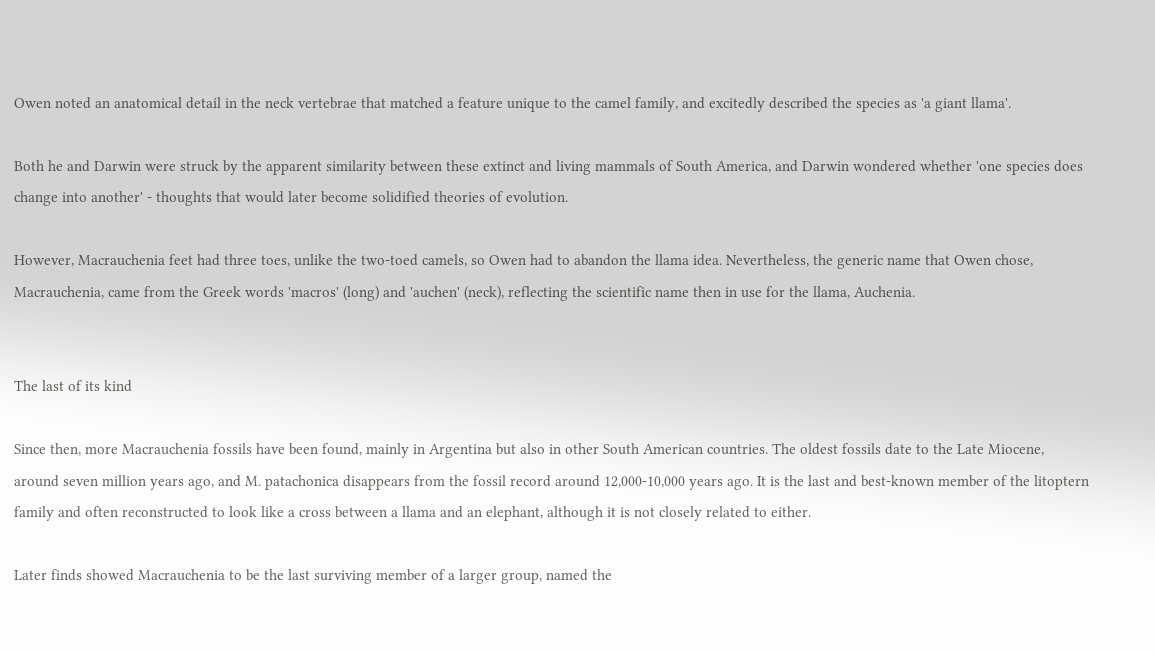Owen noted an anatomical detail in the neck vertebrae that matched a feature unique to the camel family, and excitedly described the species as 'a giant llama'.

Both he and Darwin were struck by the apparent similarity between these extinct and living mammals of South America, and Darwin wondered whether 'one species does change into another' - thoughts that would later become solidified theories of evolution.

However, Macrauchenia feet had three toes, unlike the two-toed camels, so Owen had to abandon the llama idea. Nevertheless, the generic name that Owen chose, Macrauchenia, came from the Greek words 'macros' (long) and 'auchen' (neck), reflecting the scientific name then in use for the llama, Auchenia.


The last of its kind

Since then, more Macrauchenia fossils have been found, mainly in Argentina but also in other South American countries. The oldest fossils date to the Late Miocene, around seven million years ago, and M. patachonica disappears from the fossil record around 12,000-10,000 years ago. It is the last and best-known member of the litoptern family and often reconstructed to look like a cross between a llama and an elephant, although it is not closely related to either.

Later finds showed Macrauchenia to be the last surviving member of a larger group, named the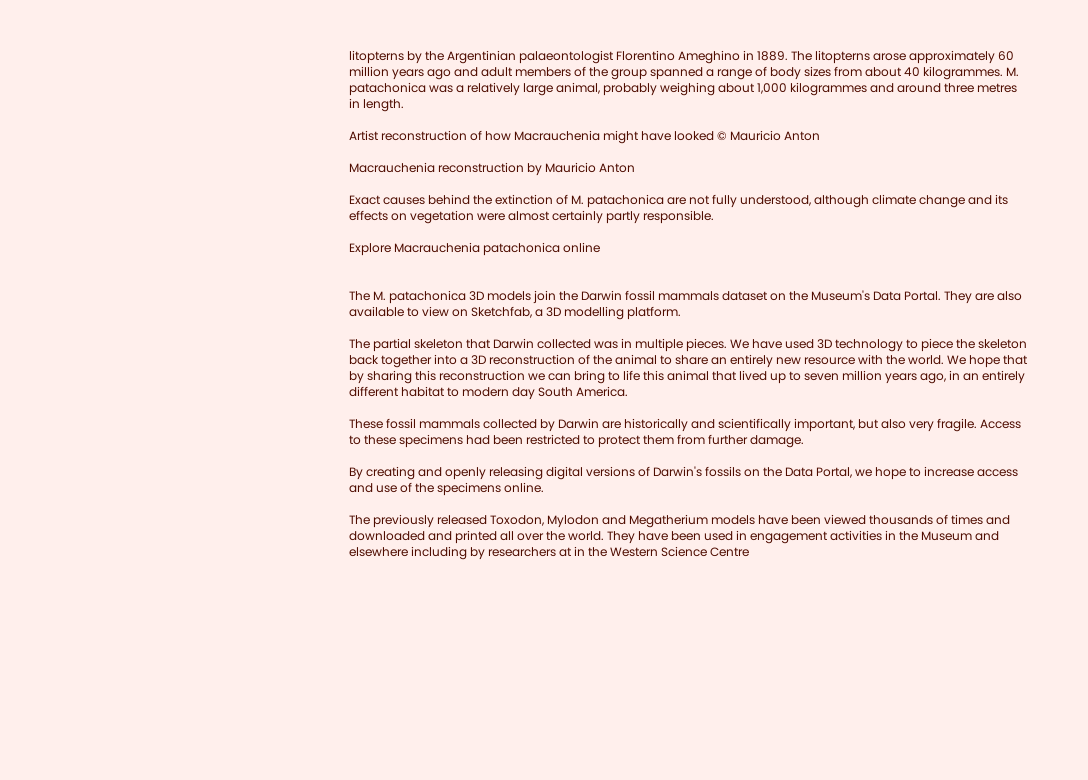litopterns by the Argentinian palaeontologist Florentino Ameghino in 1889. The litopterns arose approximately 60 million years ago and adult members of the group spanned a range of body sizes from about 40 kilogrammes. M. patachonica was a relatively large animal, probably weighing about 1,000 kilogrammes and around three metres in length.

Artist reconstruction of how Macrauchenia might have looked © Mauricio Anton

Macrauchenia reconstruction by Mauricio Anton

Exact causes behind the extinction of M. patachonica are not fully understood, although climate change and its effects on vegetation were almost certainly partly responsible.

Explore Macrauchenia patachonica online


The M. patachonica 3D models join the Darwin fossil mammals dataset on the Museum's Data Portal. They are also available to view on Sketchfab, a 3D modelling platform.

The partial skeleton that Darwin collected was in multiple pieces. We have used 3D technology to piece the skeleton back together into a 3D reconstruction of the animal to share an entirely new resource with the world. We hope that by sharing this reconstruction we can bring to life this animal that lived up to seven million years ago, in an entirely different habitat to modern day South America.

These fossil mammals collected by Darwin are historically and scientifically important, but also very fragile. Access to these specimens had been restricted to protect them from further damage.

By creating and openly releasing digital versions of Darwin's fossils on the Data Portal, we hope to increase access and use of the specimens online.

The previously released Toxodon, Mylodon and Megatherium models have been viewed thousands of times and downloaded and printed all over the world. They have been used in engagement activities in the Museum and elsewhere including by researchers at in the Western Science Centre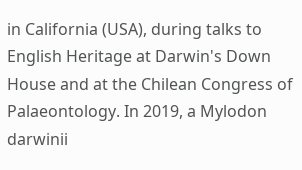in California (USA), during talks to English Heritage at Darwin's Down House and at the Chilean Congress of Palaeontology. In 2019, a Mylodon darwinii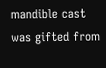mandible cast was gifted from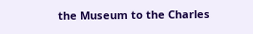the Museum to the Charles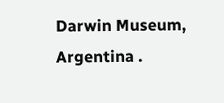Darwin Museum, Argentina .